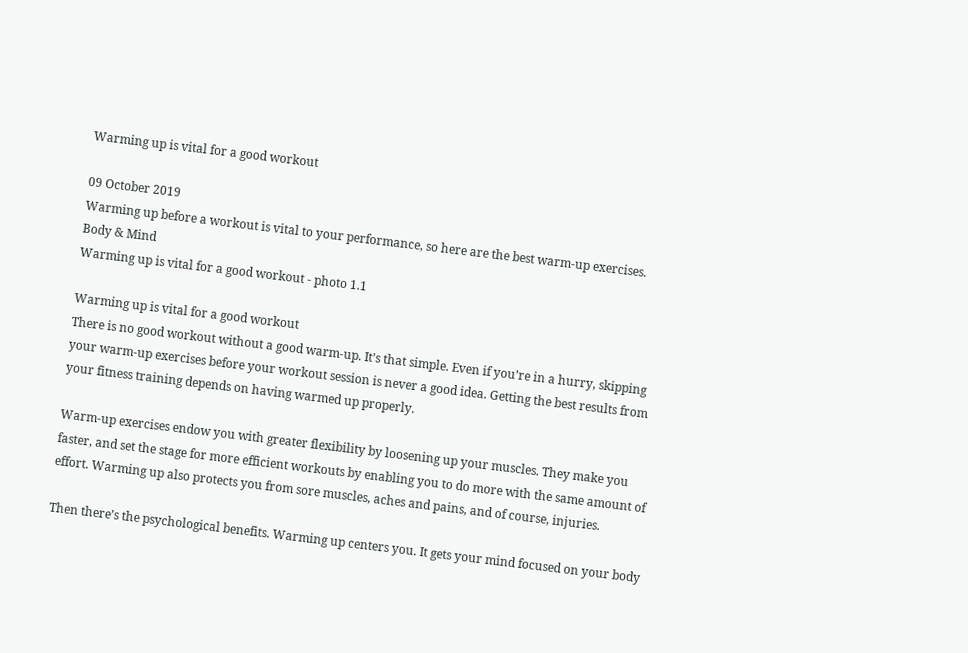Warming up is vital for a good workout

09 October 2019
Warming up before a workout is vital to your performance, so here are the best warm-up exercises.
Body & Mind
Warming up is vital for a good workout - photo 1.1

Warming up is vital for a good workout
There is no good workout without a good warm-up. It’s that simple. Even if you’re in a hurry, skipping your warm-up exercises before your workout session is never a good idea. Getting the best results from your fitness training depends on having warmed up properly.

Warm-up exercises endow you with greater flexibility by loosening up your muscles. They make you faster, and set the stage for more efficient workouts by enabling you to do more with the same amount of effort. Warming up also protects you from sore muscles, aches and pains, and of course, injuries.

Then there’s the psychological benefits. Warming up centers you. It gets your mind focused on your body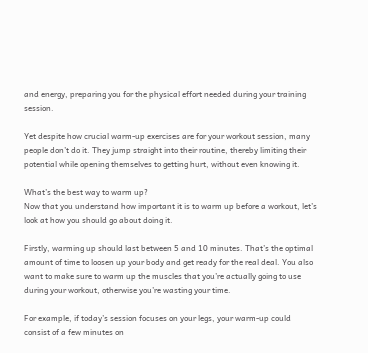and energy, preparing you for the physical effort needed during your training session.

Yet despite how crucial warm-up exercises are for your workout session, many people don’t do it. They jump straight into their routine, thereby limiting their potential while opening themselves to getting hurt, without even knowing it.

What’s the best way to warm up?
Now that you understand how important it is to warm up before a workout, let’s look at how you should go about doing it.

Firstly, warming up should last between 5 and 10 minutes. That’s the optimal amount of time to loosen up your body and get ready for the real deal. You also want to make sure to warm up the muscles that you’re actually going to use during your workout, otherwise you’re wasting your time.

For example, if today’s session focuses on your legs, your warm-up could consist of a few minutes on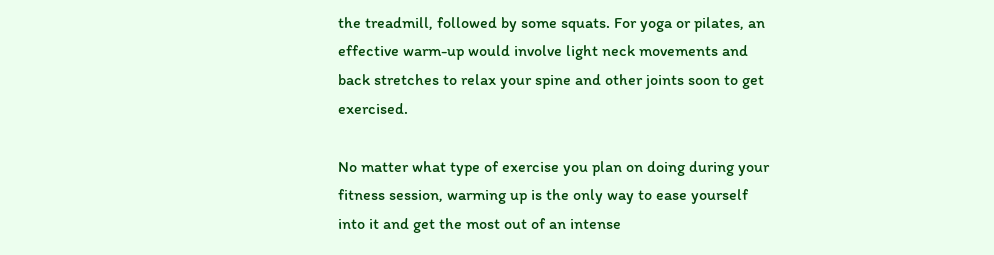the treadmill, followed by some squats. For yoga or pilates, an effective warm-up would involve light neck movements and back stretches to relax your spine and other joints soon to get exercised.

No matter what type of exercise you plan on doing during your fitness session, warming up is the only way to ease yourself into it and get the most out of an intense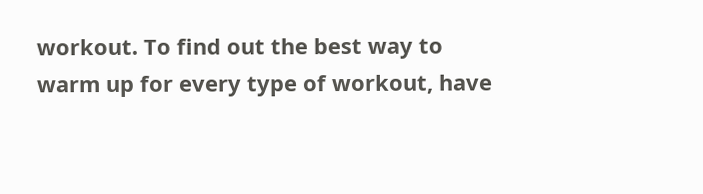workout. To find out the best way to warm up for every type of workout, have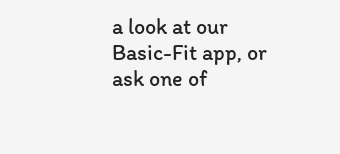a look at our Basic-Fit app, or ask one of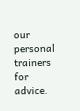our personal trainers for advice.